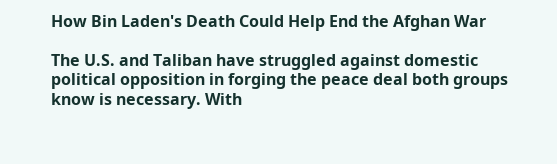How Bin Laden's Death Could Help End the Afghan War

The U.S. and Taliban have struggled against domestic political opposition in forging the peace deal both groups know is necessary. With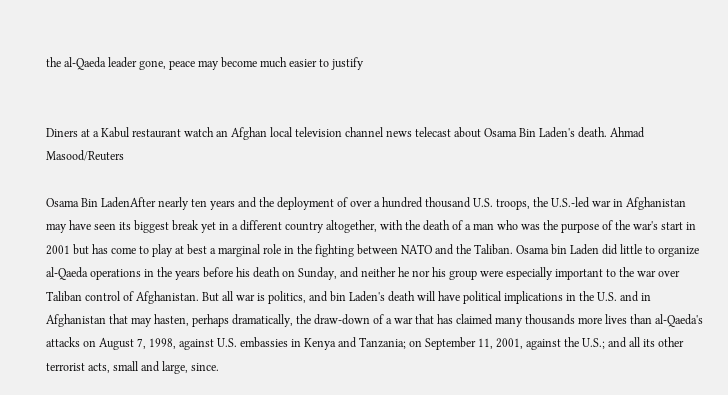the al-Qaeda leader gone, peace may become much easier to justify


Diners at a Kabul restaurant watch an Afghan local television channel news telecast about Osama Bin Laden's death. Ahmad Masood/Reuters

Osama Bin LadenAfter nearly ten years and the deployment of over a hundred thousand U.S. troops, the U.S.-led war in Afghanistan may have seen its biggest break yet in a different country altogether, with the death of a man who was the purpose of the war's start in 2001 but has come to play at best a marginal role in the fighting between NATO and the Taliban. Osama bin Laden did little to organize al-Qaeda operations in the years before his death on Sunday, and neither he nor his group were especially important to the war over Taliban control of Afghanistan. But all war is politics, and bin Laden's death will have political implications in the U.S. and in Afghanistan that may hasten, perhaps dramatically, the draw-down of a war that has claimed many thousands more lives than al-Qaeda's attacks on August 7, 1998, against U.S. embassies in Kenya and Tanzania; on September 11, 2001, against the U.S.; and all its other terrorist acts, small and large, since.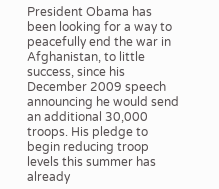President Obama has been looking for a way to peacefully end the war in Afghanistan, to little success, since his December 2009 speech announcing he would send an additional 30,000 troops. His pledge to begin reducing troop levels this summer has already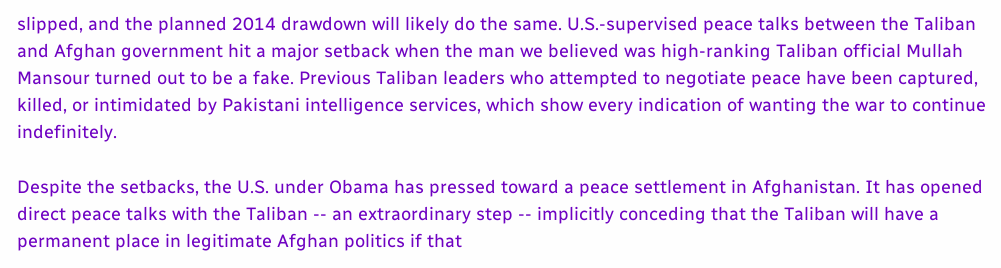slipped, and the planned 2014 drawdown will likely do the same. U.S.-supervised peace talks between the Taliban and Afghan government hit a major setback when the man we believed was high-ranking Taliban official Mullah Mansour turned out to be a fake. Previous Taliban leaders who attempted to negotiate peace have been captured, killed, or intimidated by Pakistani intelligence services, which show every indication of wanting the war to continue indefinitely.

Despite the setbacks, the U.S. under Obama has pressed toward a peace settlement in Afghanistan. It has opened direct peace talks with the Taliban -- an extraordinary step -- implicitly conceding that the Taliban will have a permanent place in legitimate Afghan politics if that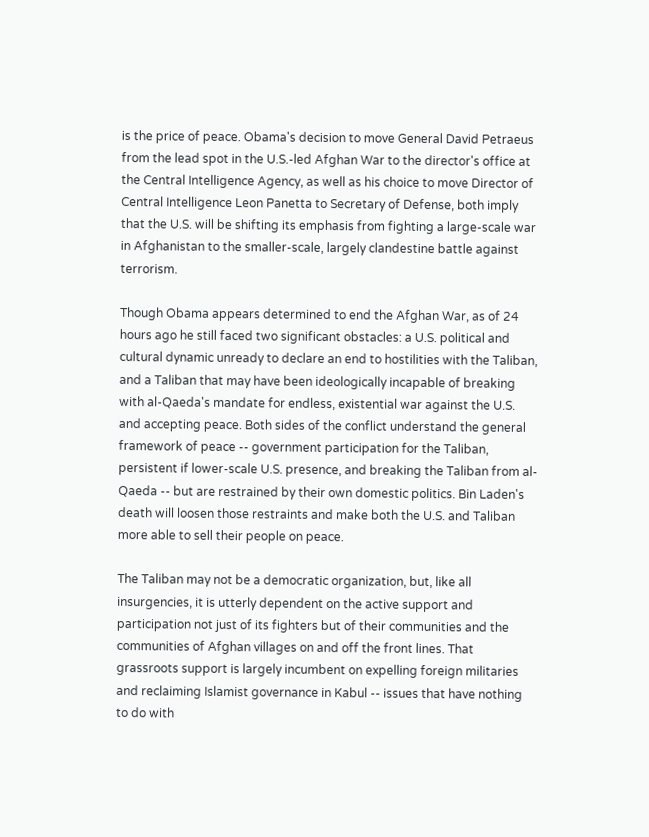is the price of peace. Obama's decision to move General David Petraeus from the lead spot in the U.S.-led Afghan War to the director's office at the Central Intelligence Agency, as well as his choice to move Director of Central Intelligence Leon Panetta to Secretary of Defense, both imply that the U.S. will be shifting its emphasis from fighting a large-scale war in Afghanistan to the smaller-scale, largely clandestine battle against terrorism.

Though Obama appears determined to end the Afghan War, as of 24 hours ago he still faced two significant obstacles: a U.S. political and cultural dynamic unready to declare an end to hostilities with the Taliban, and a Taliban that may have been ideologically incapable of breaking with al-Qaeda's mandate for endless, existential war against the U.S. and accepting peace. Both sides of the conflict understand the general framework of peace -- government participation for the Taliban, persistent if lower-scale U.S. presence, and breaking the Taliban from al-Qaeda -- but are restrained by their own domestic politics. Bin Laden's death will loosen those restraints and make both the U.S. and Taliban more able to sell their people on peace.

The Taliban may not be a democratic organization, but, like all insurgencies, it is utterly dependent on the active support and participation not just of its fighters but of their communities and the communities of Afghan villages on and off the front lines. That grassroots support is largely incumbent on expelling foreign militaries and reclaiming Islamist governance in Kabul -- issues that have nothing to do with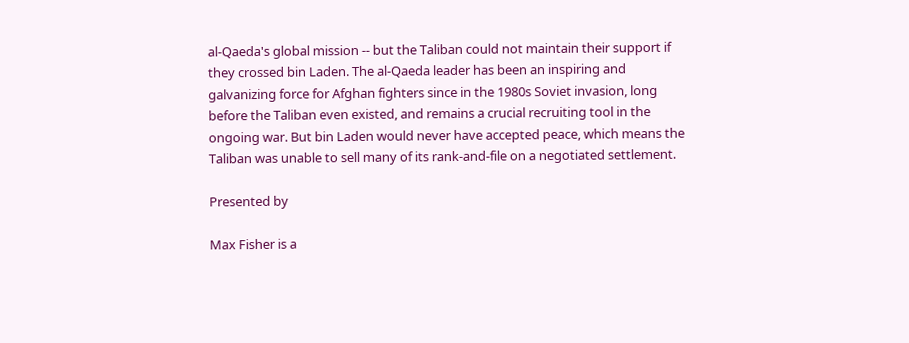al-Qaeda's global mission -- but the Taliban could not maintain their support if they crossed bin Laden. The al-Qaeda leader has been an inspiring and galvanizing force for Afghan fighters since in the 1980s Soviet invasion, long before the Taliban even existed, and remains a crucial recruiting tool in the ongoing war. But bin Laden would never have accepted peace, which means the Taliban was unable to sell many of its rank-and-file on a negotiated settlement.

Presented by

Max Fisher is a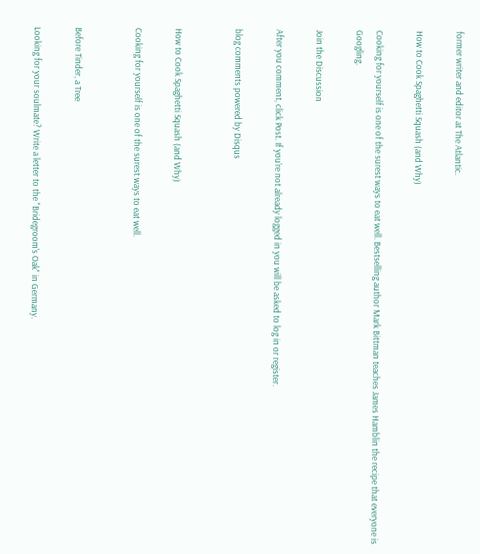former writer and editor at The Atlantic.

How to Cook Spaghetti Squash (and Why)

Cooking for yourself is one of the surest ways to eat well. Bestselling author Mark Bittman teaches James Hamblin the recipe that everyone is Googling.

Join the Discussion

After you comment, click Post. If you’re not already logged in you will be asked to log in or register.

blog comments powered by Disqus


How to Cook Spaghetti Squash (and Why)

Cooking for yourself is one of the surest ways to eat well.


Before Tinder, a Tree

Looking for your soulmate? Write a letter to the "Bridegroom's Oak" in Germany.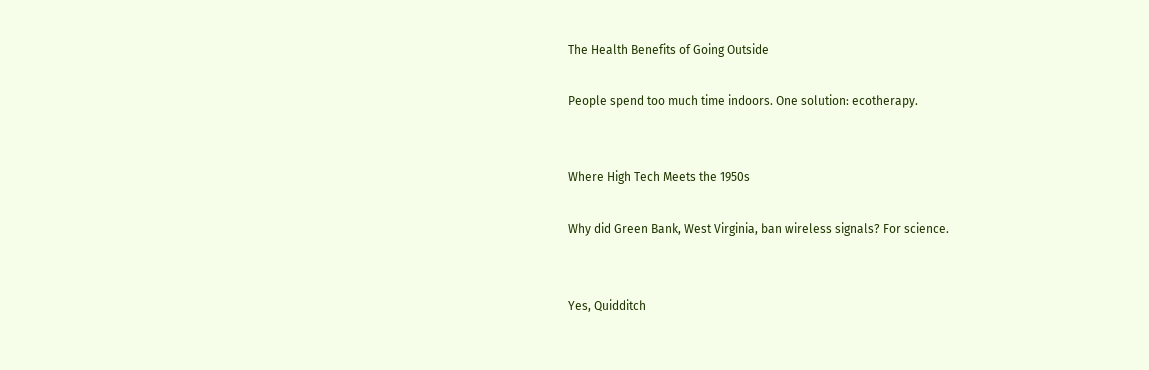The Health Benefits of Going Outside

People spend too much time indoors. One solution: ecotherapy.


Where High Tech Meets the 1950s

Why did Green Bank, West Virginia, ban wireless signals? For science.


Yes, Quidditch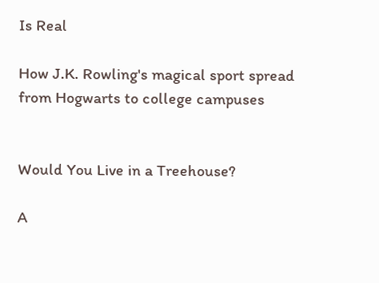Is Real

How J.K. Rowling's magical sport spread from Hogwarts to college campuses


Would You Live in a Treehouse?

A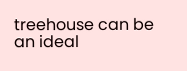treehouse can be an ideal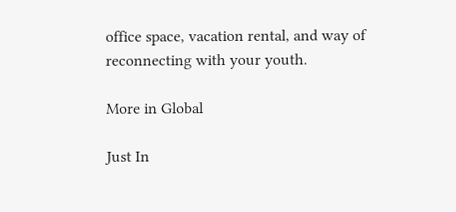office space, vacation rental, and way of reconnecting with your youth.

More in Global

Just In